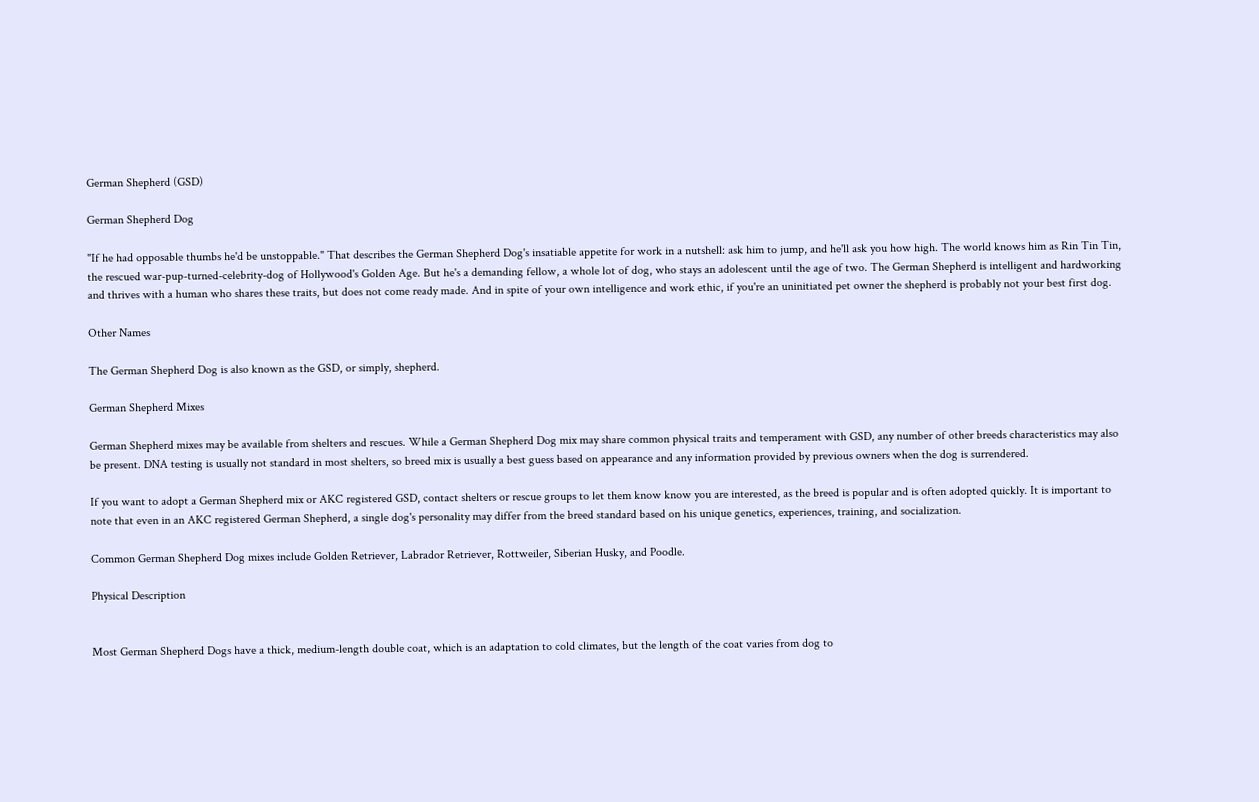German Shepherd (GSD)

German Shepherd Dog

"If he had opposable thumbs he'd be unstoppable." That describes the German Shepherd Dog's insatiable appetite for work in a nutshell: ask him to jump, and he'll ask you how high. The world knows him as Rin Tin Tin, the rescued war-pup-turned-celebrity-dog of Hollywood's Golden Age. But he's a demanding fellow, a whole lot of dog, who stays an adolescent until the age of two. The German Shepherd is intelligent and hardworking and thrives with a human who shares these traits, but does not come ready made. And in spite of your own intelligence and work ethic, if you're an uninitiated pet owner the shepherd is probably not your best first dog.

Other Names

The German Shepherd Dog is also known as the GSD, or simply, shepherd.

German Shepherd Mixes

German Shepherd mixes may be available from shelters and rescues. While a German Shepherd Dog mix may share common physical traits and temperament with GSD, any number of other breeds characteristics may also be present. DNA testing is usually not standard in most shelters, so breed mix is usually a best guess based on appearance and any information provided by previous owners when the dog is surrendered.

If you want to adopt a German Shepherd mix or AKC registered GSD, contact shelters or rescue groups to let them know know you are interested, as the breed is popular and is often adopted quickly. It is important to note that even in an AKC registered German Shepherd, a single dog's personality may differ from the breed standard based on his unique genetics, experiences, training, and socialization.

Common German Shepherd Dog mixes include Golden Retriever, Labrador Retriever, Rottweiler, Siberian Husky, and Poodle.

Physical Description


Most German Shepherd Dogs have a thick, medium-length double coat, which is an adaptation to cold climates, but the length of the coat varies from dog to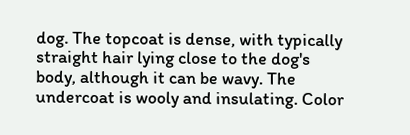dog. The topcoat is dense, with typically straight hair lying close to the dog's body, although it can be wavy. The undercoat is wooly and insulating. Color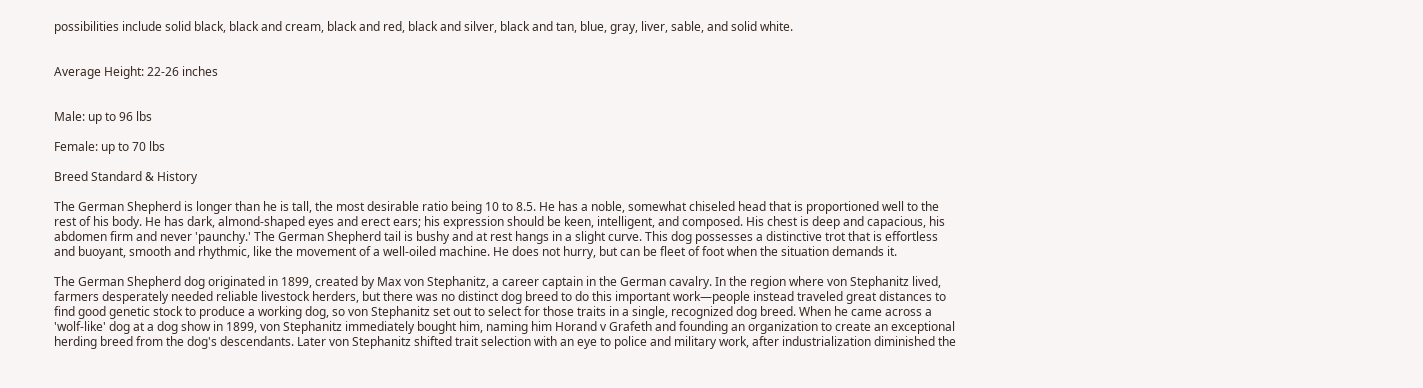possibilities include solid black, black and cream, black and red, black and silver, black and tan, blue, gray, liver, sable, and solid white.


Average Height: 22-26 inches


Male: up to 96 lbs

Female: up to 70 lbs

Breed Standard & History

The German Shepherd is longer than he is tall, the most desirable ratio being 10 to 8.5. He has a noble, somewhat chiseled head that is proportioned well to the rest of his body. He has dark, almond-shaped eyes and erect ears; his expression should be keen, intelligent, and composed. His chest is deep and capacious, his abdomen firm and never 'paunchy.' The German Shepherd tail is bushy and at rest hangs in a slight curve. This dog possesses a distinctive trot that is effortless and buoyant, smooth and rhythmic, like the movement of a well-oiled machine. He does not hurry, but can be fleet of foot when the situation demands it.

The German Shepherd dog originated in 1899, created by Max von Stephanitz, a career captain in the German cavalry. In the region where von Stephanitz lived, farmers desperately needed reliable livestock herders, but there was no distinct dog breed to do this important work—people instead traveled great distances to find good genetic stock to produce a working dog, so von Stephanitz set out to select for those traits in a single, recognized dog breed. When he came across a 'wolf-like' dog at a dog show in 1899, von Stephanitz immediately bought him, naming him Horand v Grafeth and founding an organization to create an exceptional herding breed from the dog's descendants. Later von Stephanitz shifted trait selection with an eye to police and military work, after industrialization diminished the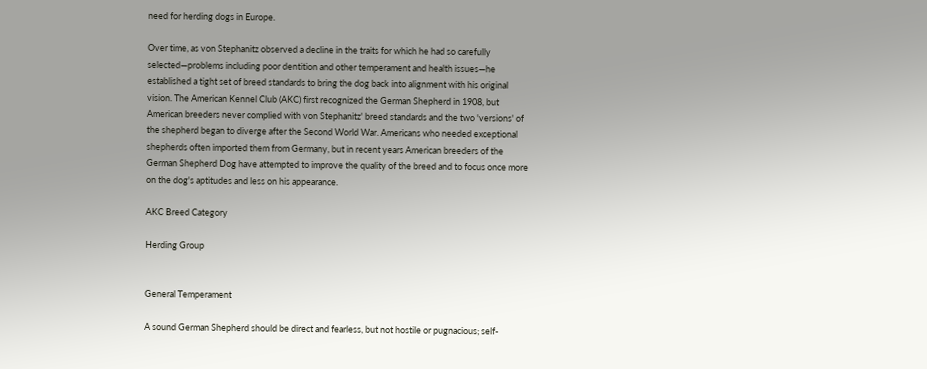need for herding dogs in Europe.

Over time, as von Stephanitz observed a decline in the traits for which he had so carefully selected—problems including poor dentition and other temperament and health issues—he established a tight set of breed standards to bring the dog back into alignment with his original vision. The American Kennel Club (AKC) first recognized the German Shepherd in 1908, but American breeders never complied with von Stephanitz' breed standards and the two 'versions' of the shepherd began to diverge after the Second World War. Americans who needed exceptional shepherds often imported them from Germany, but in recent years American breeders of the German Shepherd Dog have attempted to improve the quality of the breed and to focus once more on the dog's aptitudes and less on his appearance.

AKC Breed Category

Herding Group


General Temperament

A sound German Shepherd should be direct and fearless, but not hostile or pugnacious; self-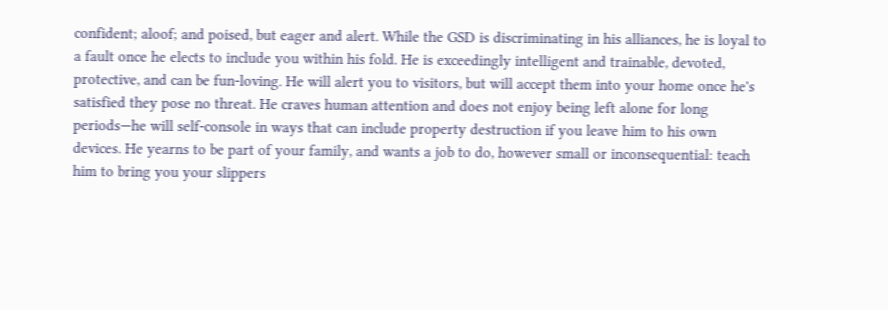confident; aloof; and poised, but eager and alert. While the GSD is discriminating in his alliances, he is loyal to a fault once he elects to include you within his fold. He is exceedingly intelligent and trainable, devoted, protective, and can be fun-loving. He will alert you to visitors, but will accept them into your home once he's satisfied they pose no threat. He craves human attention and does not enjoy being left alone for long periods—he will self-console in ways that can include property destruction if you leave him to his own devices. He yearns to be part of your family, and wants a job to do, however small or inconsequential: teach him to bring you your slippers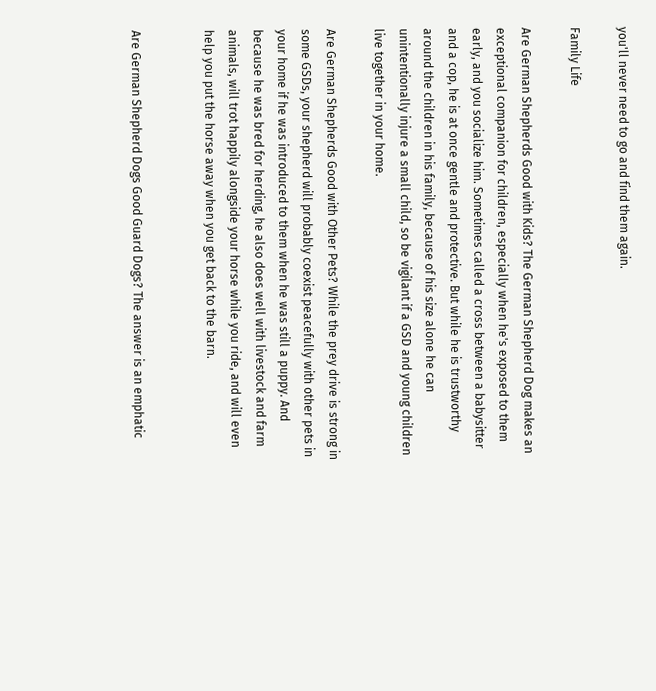you'll never need to go and find them again.

Family Life

Are German Shepherds Good with Kids? The German Shepherd Dog makes an exceptional companion for children, especially when he's exposed to them early, and you socialize him. Sometimes called a cross between a babysitter and a cop, he is at once gentle and protective. But while he is trustworthy around the children in his family, because of his size alone he can unintentionally injure a small child, so be vigilant if a GSD and young children live together in your home.

Are German Shepherds Good with Other Pets? While the prey drive is strong in some GSDs, your shepherd will probably coexist peacefully with other pets in your home if he was introduced to them when he was still a puppy. And because he was bred for herding, he also does well with livestock and farm animals, will trot happily alongside your horse while you ride, and will even help you put the horse away when you get back to the barn.


Are German Shepherd Dogs Good Guard Dogs? The answer is an emphatic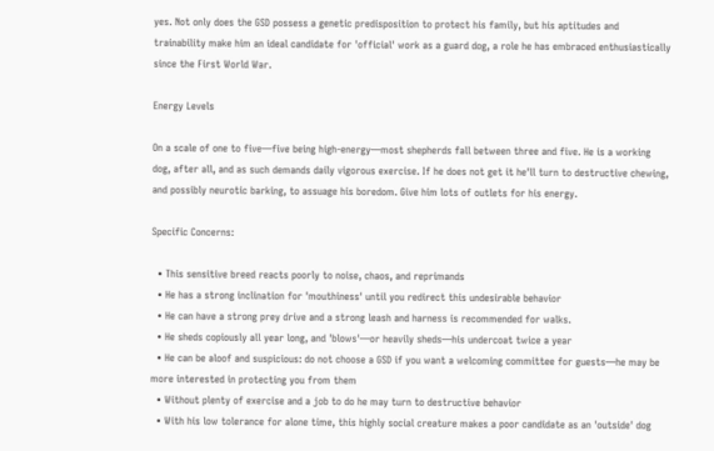yes. Not only does the GSD possess a genetic predisposition to protect his family, but his aptitudes and trainability make him an ideal candidate for 'official' work as a guard dog, a role he has embraced enthusiastically since the First World War.

Energy Levels

On a scale of one to five—five being high-energy—most shepherds fall between three and five. He is a working dog, after all, and as such demands daily vigorous exercise. If he does not get it he'll turn to destructive chewing, and possibly neurotic barking, to assuage his boredom. Give him lots of outlets for his energy.

Specific Concerns:

  • This sensitive breed reacts poorly to noise, chaos, and reprimands
  • He has a strong inclination for 'mouthiness' until you redirect this undesirable behavior
  • He can have a strong prey drive and a strong leash and harness is recommended for walks.
  • He sheds copiously all year long, and 'blows'—or heavily sheds—his undercoat twice a year
  • He can be aloof and suspicious: do not choose a GSD if you want a welcoming committee for guests—he may be more interested in protecting you from them
  • Without plenty of exercise and a job to do he may turn to destructive behavior
  • With his low tolerance for alone time, this highly social creature makes a poor candidate as an 'outside' dog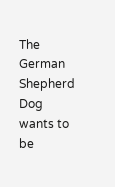The German Shepherd Dog wants to be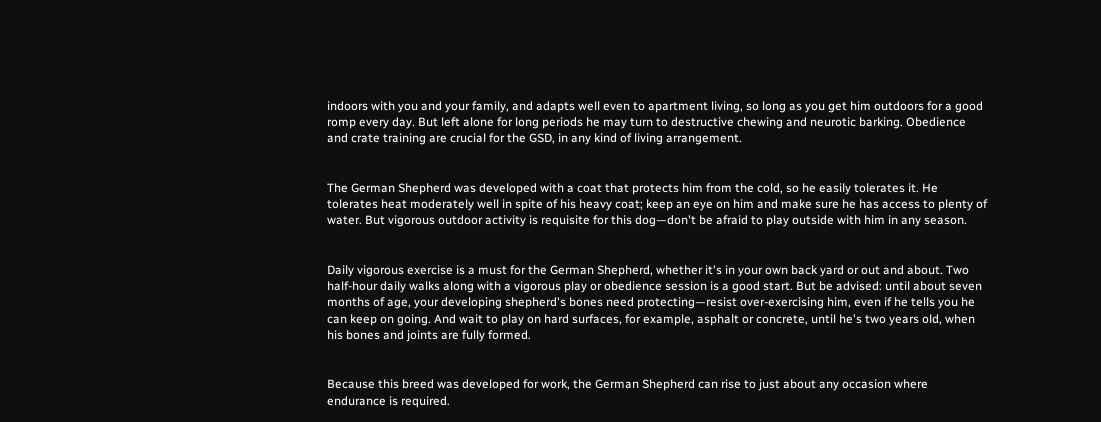indoors with you and your family, and adapts well even to apartment living, so long as you get him outdoors for a good romp every day. But left alone for long periods he may turn to destructive chewing and neurotic barking. Obedience and crate training are crucial for the GSD, in any kind of living arrangement.


The German Shepherd was developed with a coat that protects him from the cold, so he easily tolerates it. He tolerates heat moderately well in spite of his heavy coat; keep an eye on him and make sure he has access to plenty of water. But vigorous outdoor activity is requisite for this dog—don't be afraid to play outside with him in any season.


Daily vigorous exercise is a must for the German Shepherd, whether it's in your own back yard or out and about. Two half-hour daily walks along with a vigorous play or obedience session is a good start. But be advised: until about seven months of age, your developing shepherd's bones need protecting—resist over-exercising him, even if he tells you he can keep on going. And wait to play on hard surfaces, for example, asphalt or concrete, until he's two years old, when his bones and joints are fully formed.


Because this breed was developed for work, the German Shepherd can rise to just about any occasion where endurance is required.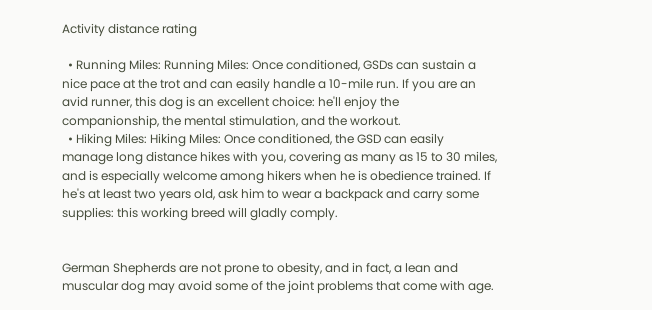Activity distance rating

  • Running Miles: Running Miles: Once conditioned, GSDs can sustain a nice pace at the trot and can easily handle a 10-mile run. If you are an avid runner, this dog is an excellent choice: he'll enjoy the companionship, the mental stimulation, and the workout.
  • Hiking Miles: Hiking Miles: Once conditioned, the GSD can easily manage long distance hikes with you, covering as many as 15 to 30 miles, and is especially welcome among hikers when he is obedience trained. If he's at least two years old, ask him to wear a backpack and carry some supplies: this working breed will gladly comply.


German Shepherds are not prone to obesity, and in fact, a lean and muscular dog may avoid some of the joint problems that come with age.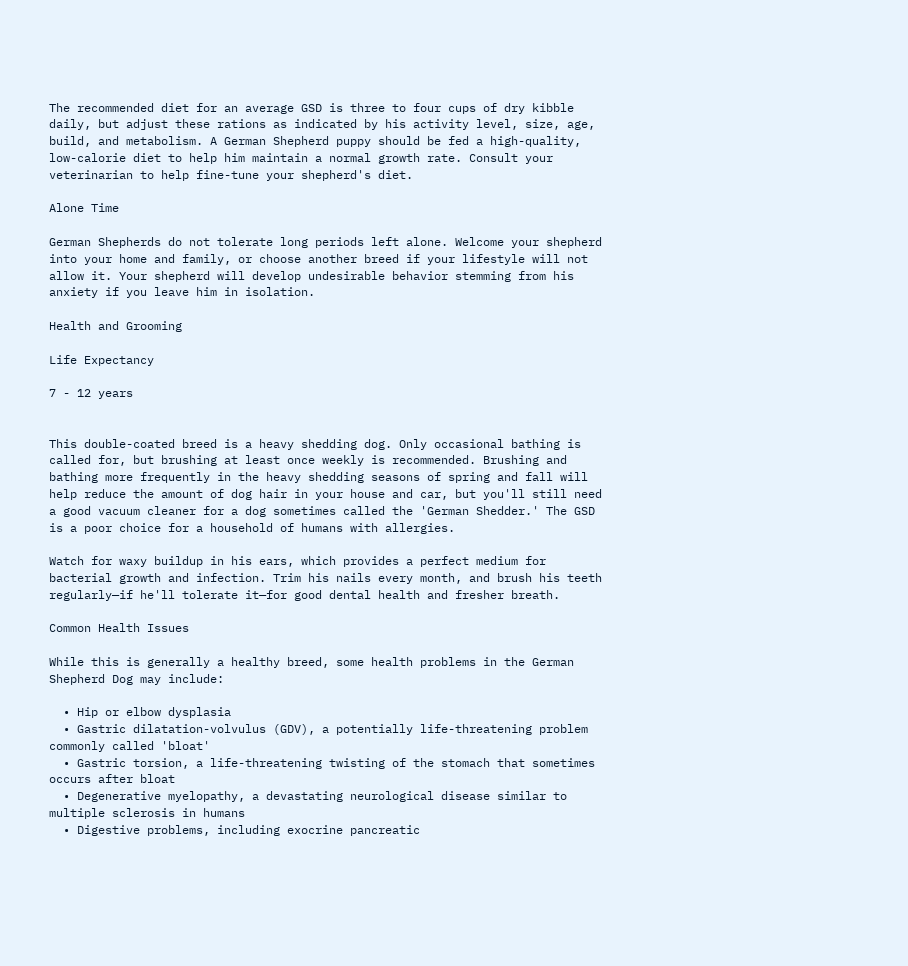The recommended diet for an average GSD is three to four cups of dry kibble daily, but adjust these rations as indicated by his activity level, size, age, build, and metabolism. A German Shepherd puppy should be fed a high-quality, low-calorie diet to help him maintain a normal growth rate. Consult your veterinarian to help fine-tune your shepherd's diet.

Alone Time

German Shepherds do not tolerate long periods left alone. Welcome your shepherd into your home and family, or choose another breed if your lifestyle will not allow it. Your shepherd will develop undesirable behavior stemming from his anxiety if you leave him in isolation.

Health and Grooming

Life Expectancy

7 - 12 years


This double-coated breed is a heavy shedding dog. Only occasional bathing is called for, but brushing at least once weekly is recommended. Brushing and bathing more frequently in the heavy shedding seasons of spring and fall will help reduce the amount of dog hair in your house and car, but you'll still need a good vacuum cleaner for a dog sometimes called the 'German Shedder.' The GSD is a poor choice for a household of humans with allergies.

Watch for waxy buildup in his ears, which provides a perfect medium for bacterial growth and infection. Trim his nails every month, and brush his teeth regularly—if he'll tolerate it—for good dental health and fresher breath.

Common Health Issues

While this is generally a healthy breed, some health problems in the German Shepherd Dog may include:

  • Hip or elbow dysplasia
  • Gastric dilatation-volvulus (GDV), a potentially life-threatening problem commonly called 'bloat'
  • Gastric torsion, a life-threatening twisting of the stomach that sometimes occurs after bloat
  • Degenerative myelopathy, a devastating neurological disease similar to multiple sclerosis in humans
  • Digestive problems, including exocrine pancreatic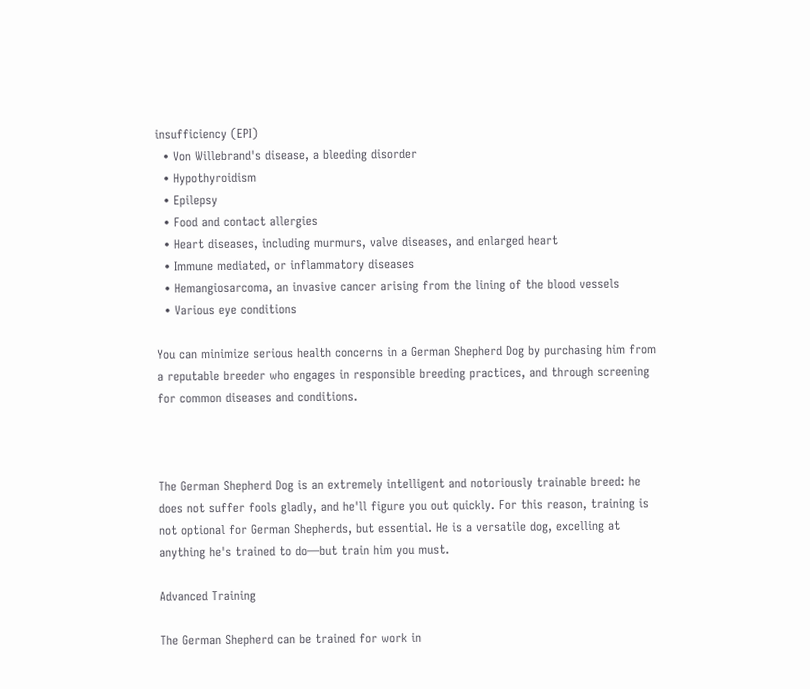insufficiency (EPI)
  • Von Willebrand's disease, a bleeding disorder
  • Hypothyroidism
  • Epilepsy
  • Food and contact allergies
  • Heart diseases, including murmurs, valve diseases, and enlarged heart
  • Immune mediated, or inflammatory diseases
  • Hemangiosarcoma, an invasive cancer arising from the lining of the blood vessels
  • Various eye conditions

You can minimize serious health concerns in a German Shepherd Dog by purchasing him from a reputable breeder who engages in responsible breeding practices, and through screening for common diseases and conditions.



The German Shepherd Dog is an extremely intelligent and notoriously trainable breed: he does not suffer fools gladly, and he'll figure you out quickly. For this reason, training is not optional for German Shepherds, but essential. He is a versatile dog, excelling at anything he's trained to do—but train him you must.

Advanced Training

The German Shepherd can be trained for work in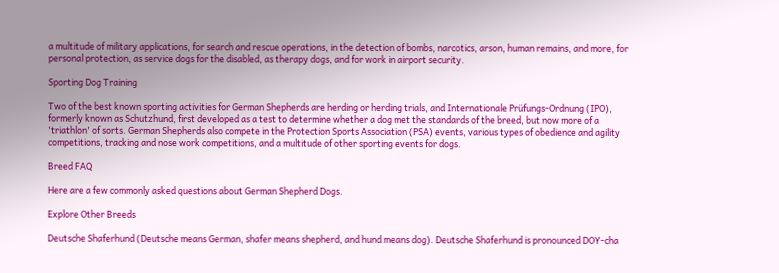a multitude of military applications, for search and rescue operations, in the detection of bombs, narcotics, arson, human remains, and more, for personal protection, as service dogs for the disabled, as therapy dogs, and for work in airport security.

Sporting Dog Training

Two of the best known sporting activities for German Shepherds are herding or herding trials, and Internationale Prüfungs-Ordnung (IPO), formerly known as Schutzhund, first developed as a test to determine whether a dog met the standards of the breed, but now more of a 'triathlon' of sorts. German Shepherds also compete in the Protection Sports Association (PSA) events, various types of obedience and agility competitions, tracking and nose work competitions, and a multitude of other sporting events for dogs.

Breed FAQ

Here are a few commonly asked questions about German Shepherd Dogs.

Explore Other Breeds

Deutsche Shaferhund (Deutsche means German, shafer means shepherd, and hund means dog). Deutsche Shaferhund is pronounced DOY-cha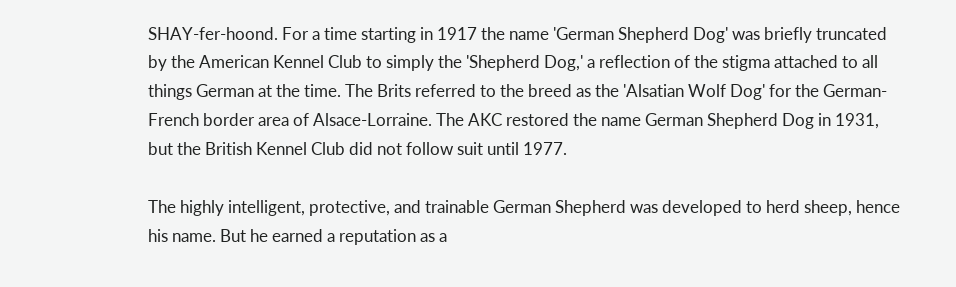SHAY-fer-hoond. For a time starting in 1917 the name 'German Shepherd Dog' was briefly truncated by the American Kennel Club to simply the 'Shepherd Dog,' a reflection of the stigma attached to all things German at the time. The Brits referred to the breed as the 'Alsatian Wolf Dog' for the German-French border area of Alsace-Lorraine. The AKC restored the name German Shepherd Dog in 1931, but the British Kennel Club did not follow suit until 1977.

The highly intelligent, protective, and trainable German Shepherd was developed to herd sheep, hence his name. But he earned a reputation as a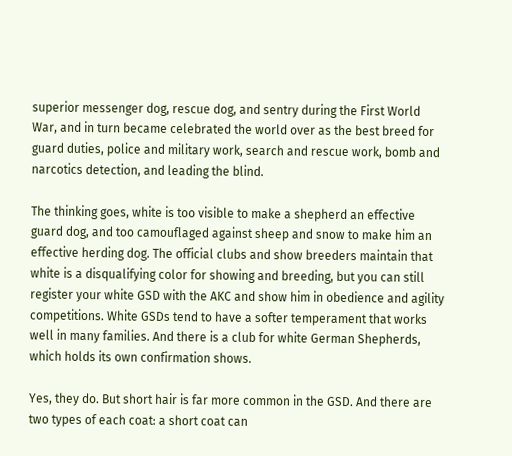superior messenger dog, rescue dog, and sentry during the First World War, and in turn became celebrated the world over as the best breed for guard duties, police and military work, search and rescue work, bomb and narcotics detection, and leading the blind.

The thinking goes, white is too visible to make a shepherd an effective guard dog, and too camouflaged against sheep and snow to make him an effective herding dog. The official clubs and show breeders maintain that white is a disqualifying color for showing and breeding, but you can still register your white GSD with the AKC and show him in obedience and agility competitions. White GSDs tend to have a softer temperament that works well in many families. And there is a club for white German Shepherds, which holds its own confirmation shows.

Yes, they do. But short hair is far more common in the GSD. And there are two types of each coat: a short coat can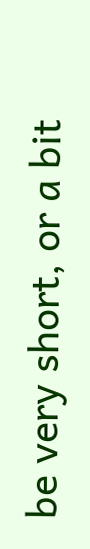be very short, or a bit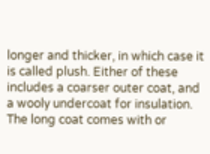longer and thicker, in which case it is called plush. Either of these includes a coarser outer coat, and a wooly undercoat for insulation. The long coat comes with or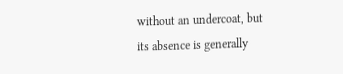without an undercoat, but its absence is generally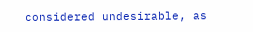considered undesirable, as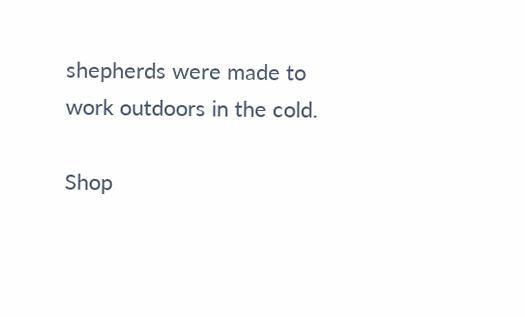shepherds were made to work outdoors in the cold.

Shop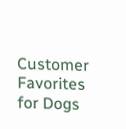Customer Favorites for Dogs